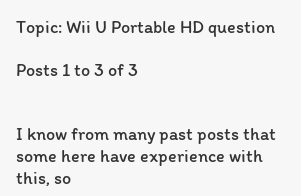Topic: Wii U Portable HD question

Posts 1 to 3 of 3


I know from many past posts that some here have experience with this, so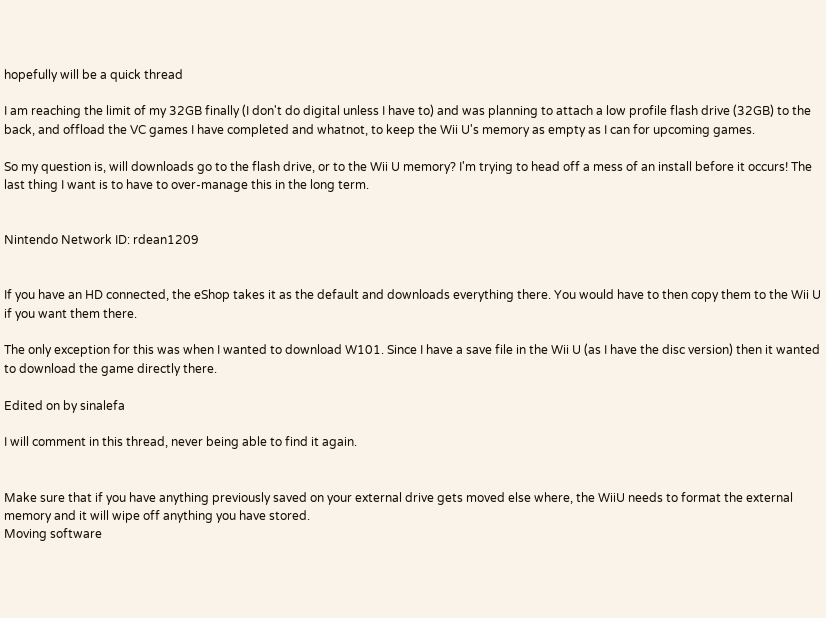hopefully will be a quick thread

I am reaching the limit of my 32GB finally (I don't do digital unless I have to) and was planning to attach a low profile flash drive (32GB) to the back, and offload the VC games I have completed and whatnot, to keep the Wii U's memory as empty as I can for upcoming games.

So my question is, will downloads go to the flash drive, or to the Wii U memory? I'm trying to head off a mess of an install before it occurs! The last thing I want is to have to over-manage this in the long term.


Nintendo Network ID: rdean1209


If you have an HD connected, the eShop takes it as the default and downloads everything there. You would have to then copy them to the Wii U if you want them there.

The only exception for this was when I wanted to download W101. Since I have a save file in the Wii U (as I have the disc version) then it wanted to download the game directly there.

Edited on by sinalefa

I will comment in this thread, never being able to find it again.


Make sure that if you have anything previously saved on your external drive gets moved else where, the WiiU needs to format the external memory and it will wipe off anything you have stored.
Moving software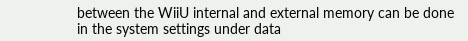between the WiiU internal and external memory can be done in the system settings under data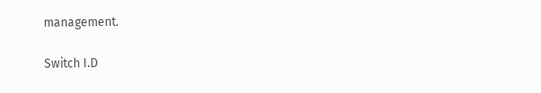management.

Switch I.D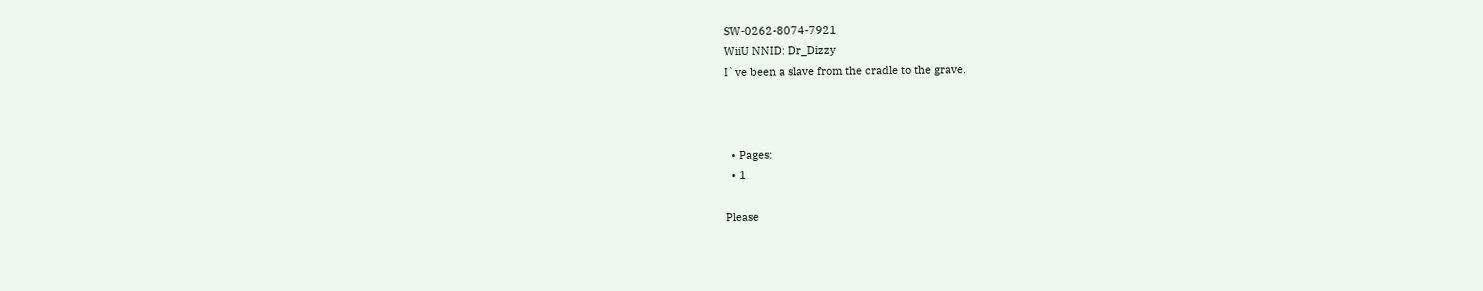SW-0262-8074-7921
WiiU NNID: Dr_Dizzy
I`ve been a slave from the cradle to the grave.



  • Pages:
  • 1

Please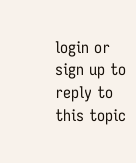login or sign up to reply to this topic